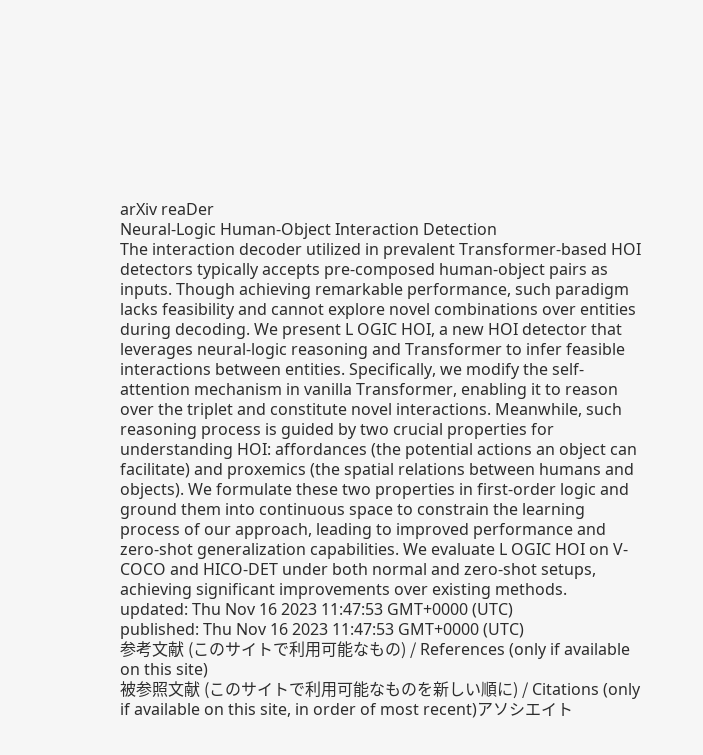arXiv reaDer
Neural-Logic Human-Object Interaction Detection
The interaction decoder utilized in prevalent Transformer-based HOI detectors typically accepts pre-composed human-object pairs as inputs. Though achieving remarkable performance, such paradigm lacks feasibility and cannot explore novel combinations over entities during decoding. We present L OGIC HOI, a new HOI detector that leverages neural-logic reasoning and Transformer to infer feasible interactions between entities. Specifically, we modify the self-attention mechanism in vanilla Transformer, enabling it to reason over the triplet and constitute novel interactions. Meanwhile, such reasoning process is guided by two crucial properties for understanding HOI: affordances (the potential actions an object can facilitate) and proxemics (the spatial relations between humans and objects). We formulate these two properties in first-order logic and ground them into continuous space to constrain the learning process of our approach, leading to improved performance and zero-shot generalization capabilities. We evaluate L OGIC HOI on V-COCO and HICO-DET under both normal and zero-shot setups, achieving significant improvements over existing methods.
updated: Thu Nov 16 2023 11:47:53 GMT+0000 (UTC)
published: Thu Nov 16 2023 11:47:53 GMT+0000 (UTC)
参考文献 (このサイトで利用可能なもの) / References (only if available on this site)
被参照文献 (このサイトで利用可能なものを新しい順に) / Citations (only if available on this site, in order of most recent)アソシエイト